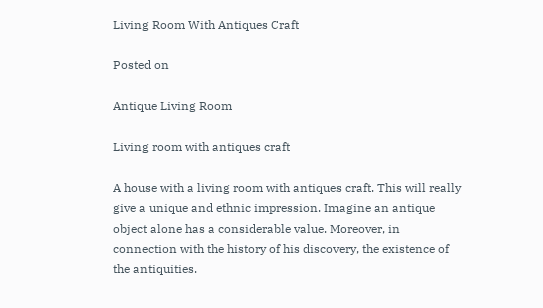Living Room With Antiques Craft

Posted on

Antique Living Room

Living room with antiques craft

A house with a living room with antiques craft. This will really give a unique and ethnic impression. Imagine an antique object alone has a considerable value. Moreover, in connection with the history of his discovery, the existence of the antiquities.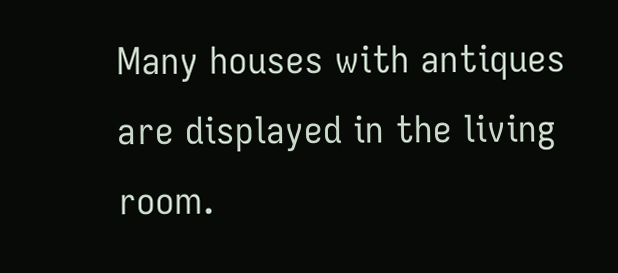Many houses with antiques are displayed in the living room.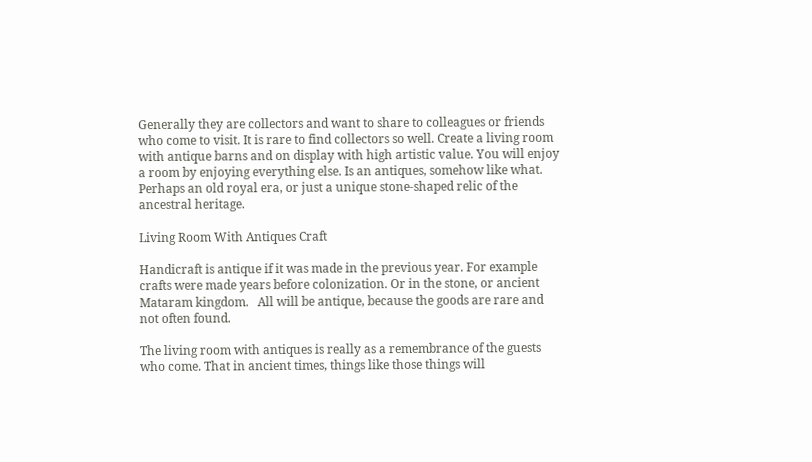Generally they are collectors and want to share to colleagues or friends who come to visit. It is rare to find collectors so well. Create a living room with antique barns and on display with high artistic value. You will enjoy a room by enjoying everything else. Is an antiques, somehow like what. Perhaps an old royal era, or just a unique stone-shaped relic of the ancestral heritage.

Living Room With Antiques Craft

Handicraft is antique if it was made in the previous year. For example crafts were made years before colonization. Or in the stone, or ancient Mataram kingdom.   All will be antique, because the goods are rare and not often found.

The living room with antiques is really as a remembrance of the guests who come. That in ancient times, things like those things will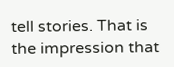tell stories. That is the impression that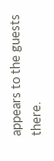appears to the guests there.